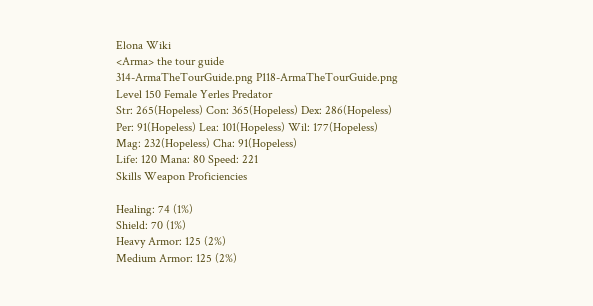Elona Wiki
<Arma> the tour guide
314-ArmaTheTourGuide.png P118-ArmaTheTourGuide.png
Level 150 Female Yerles Predator
Str: 265(Hopeless) Con: 365(Hopeless) Dex: 286(Hopeless)
Per: 91(Hopeless) Lea: 101(Hopeless) Wil: 177(Hopeless)
Mag: 232(Hopeless) Cha: 91(Hopeless)
Life: 120 Mana: 80 Speed: 221
Skills Weapon Proficiencies

Healing: 74 (1%)
Shield: 70 (1%)
Heavy Armor: 125 (2%)
Medium Armor: 125 (2%)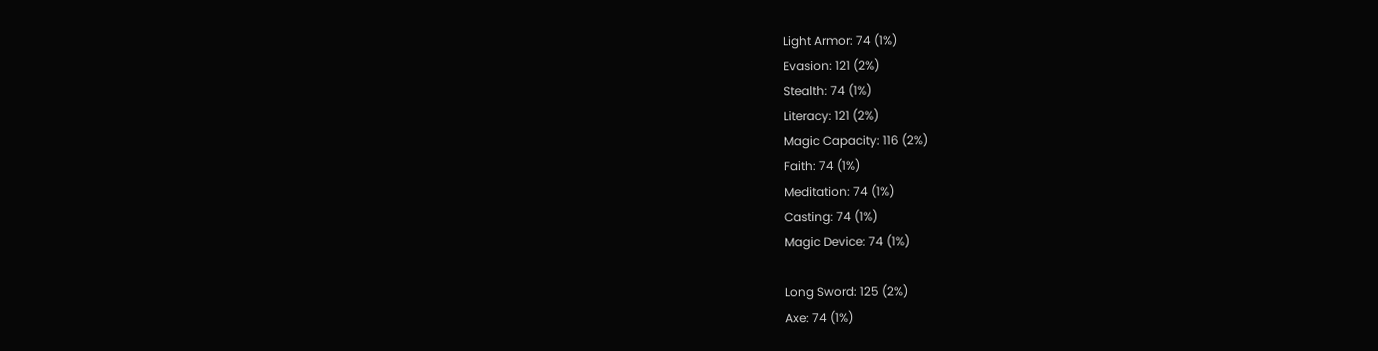Light Armor: 74 (1%)
Evasion: 121 (2%)
Stealth: 74 (1%)
Literacy: 121 (2%)
Magic Capacity: 116 (2%)
Faith: 74 (1%)
Meditation: 74 (1%)
Casting: 74 (1%)
Magic Device: 74 (1%)

Long Sword: 125 (2%)
Axe: 74 (1%)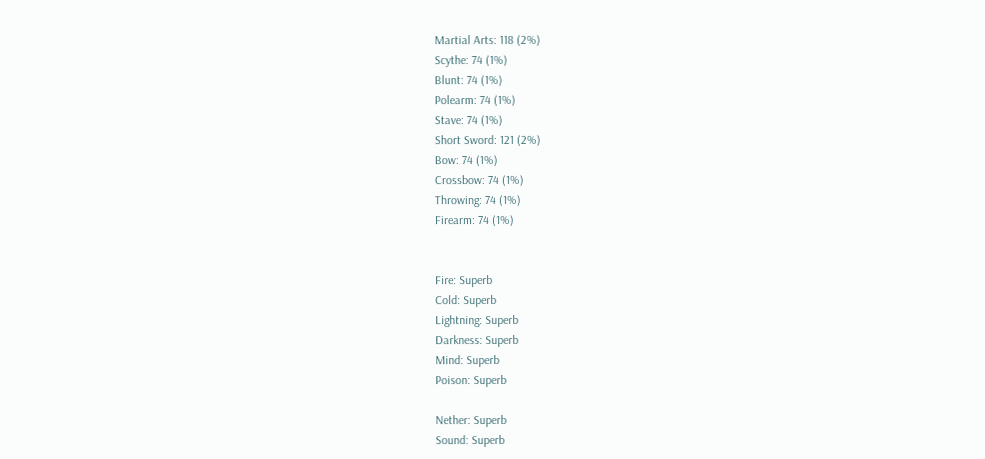Martial Arts: 118 (2%)
Scythe: 74 (1%)
Blunt: 74 (1%)
Polearm: 74 (1%)
Stave: 74 (1%)
Short Sword: 121 (2%)
Bow: 74 (1%)
Crossbow: 74 (1%)
Throwing: 74 (1%)
Firearm: 74 (1%)


Fire: Superb
Cold: Superb
Lightning: Superb
Darkness: Superb
Mind: Superb
Poison: Superb

Nether: Superb
Sound: Superb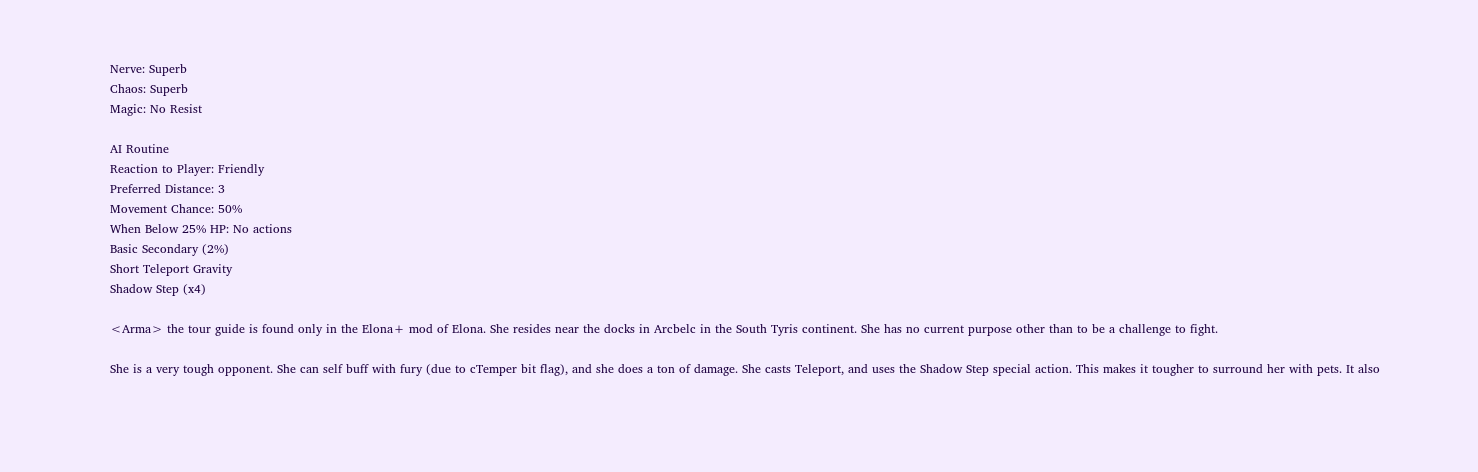Nerve: Superb
Chaos: Superb
Magic: No Resist

AI Routine
Reaction to Player: Friendly
Preferred Distance: 3
Movement Chance: 50%
When Below 25% HP: No actions
Basic Secondary (2%)
Short Teleport Gravity
Shadow Step (x4)

<Arma> the tour guide is found only in the Elona+ mod of Elona. She resides near the docks in Arcbelc in the South Tyris continent. She has no current purpose other than to be a challenge to fight.

She is a very tough opponent. She can self buff with fury (due to cTemper bit flag), and she does a ton of damage. She casts Teleport, and uses the Shadow Step special action. This makes it tougher to surround her with pets. It also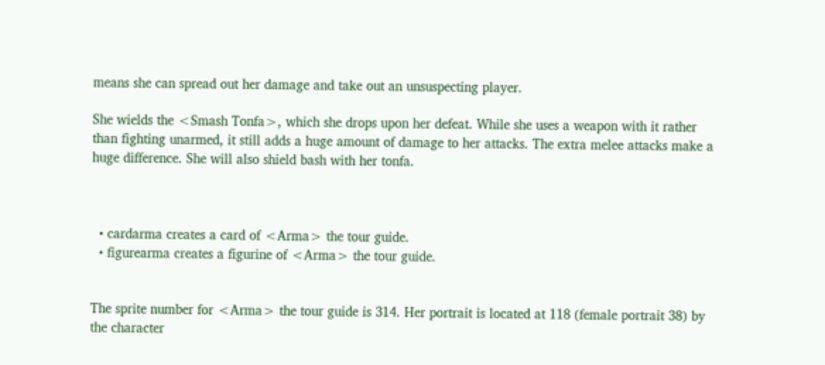means she can spread out her damage and take out an unsuspecting player.

She wields the <Smash Tonfa>, which she drops upon her defeat. While she uses a weapon with it rather than fighting unarmed, it still adds a huge amount of damage to her attacks. The extra melee attacks make a huge difference. She will also shield bash with her tonfa.



  • cardarma creates a card of <Arma> the tour guide.
  • figurearma creates a figurine of <Arma> the tour guide.


The sprite number for <Arma> the tour guide is 314. Her portrait is located at 118 (female portrait 38) by the character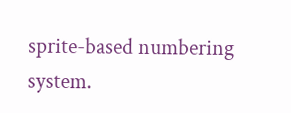sprite-based numbering system.